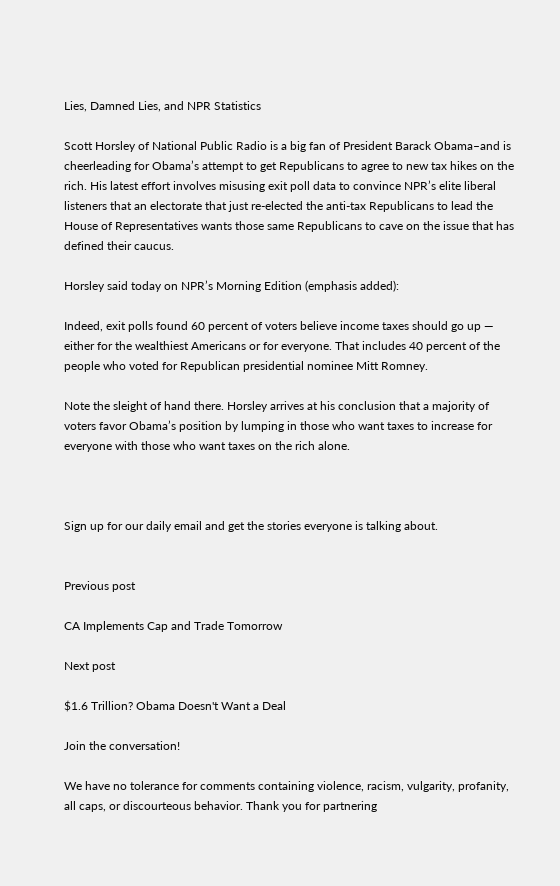Lies, Damned Lies, and NPR Statistics

Scott Horsley of National Public Radio is a big fan of President Barack Obama–and is cheerleading for Obama’s attempt to get Republicans to agree to new tax hikes on the rich. His latest effort involves misusing exit poll data to convince NPR’s elite liberal listeners that an electorate that just re-elected the anti-tax Republicans to lead the House of Representatives wants those same Republicans to cave on the issue that has defined their caucus.

Horsley said today on NPR’s Morning Edition (emphasis added):

Indeed, exit polls found 60 percent of voters believe income taxes should go up — either for the wealthiest Americans or for everyone. That includes 40 percent of the people who voted for Republican presidential nominee Mitt Romney.

Note the sleight of hand there. Horsley arrives at his conclusion that a majority of voters favor Obama’s position by lumping in those who want taxes to increase for everyone with those who want taxes on the rich alone.



Sign up for our daily email and get the stories everyone is talking about.


Previous post

CA Implements Cap and Trade Tomorrow

Next post

$1.6 Trillion? Obama Doesn't Want a Deal

Join the conversation!

We have no tolerance for comments containing violence, racism, vulgarity, profanity, all caps, or discourteous behavior. Thank you for partnering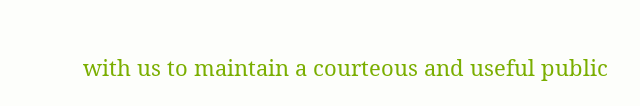with us to maintain a courteous and useful public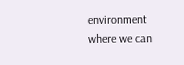environment where we can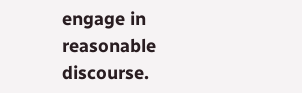engage in reasonable discourse.